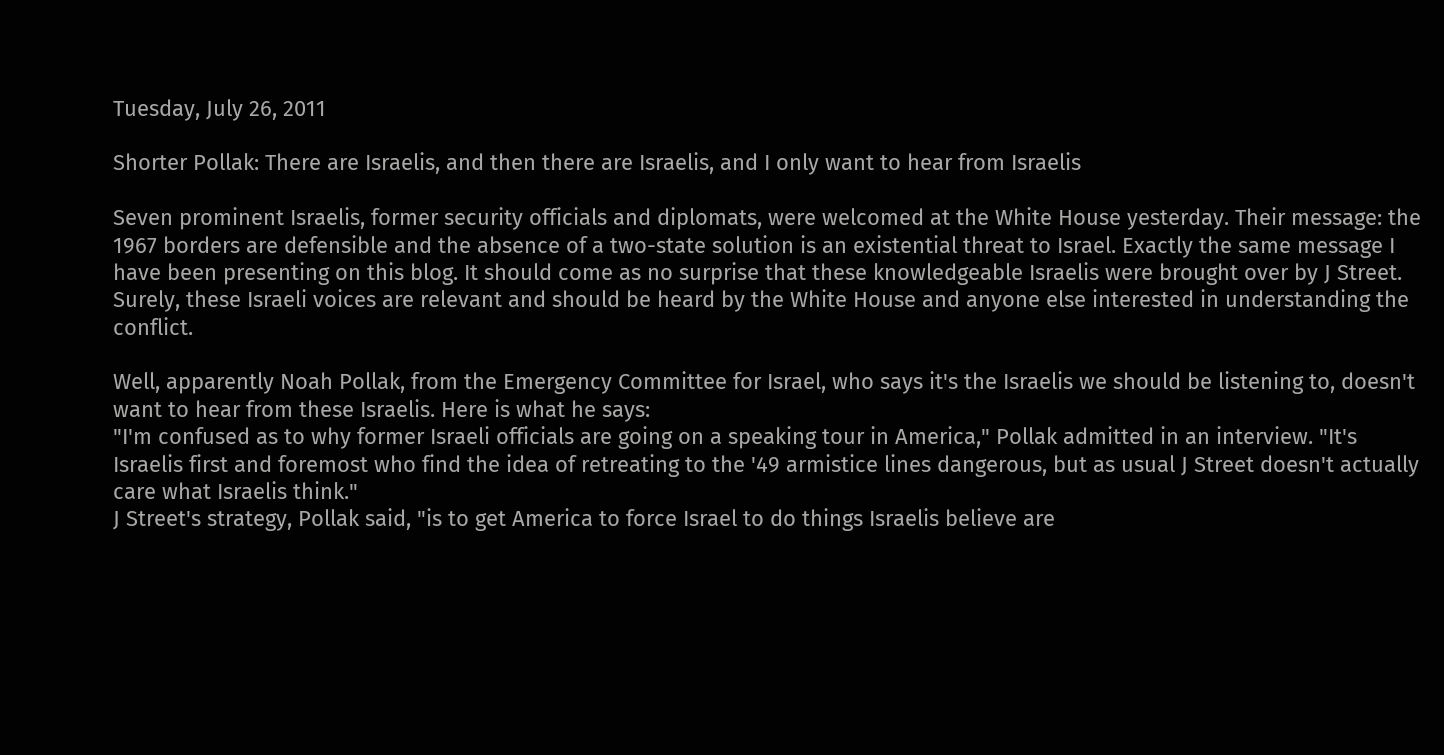Tuesday, July 26, 2011

Shorter Pollak: There are Israelis, and then there are Israelis, and I only want to hear from Israelis

Seven prominent Israelis, former security officials and diplomats, were welcomed at the White House yesterday. Their message: the 1967 borders are defensible and the absence of a two-state solution is an existential threat to Israel. Exactly the same message I have been presenting on this blog. It should come as no surprise that these knowledgeable Israelis were brought over by J Street. Surely, these Israeli voices are relevant and should be heard by the White House and anyone else interested in understanding the conflict.

Well, apparently Noah Pollak, from the Emergency Committee for Israel, who says it's the Israelis we should be listening to, doesn't want to hear from these Israelis. Here is what he says:
"I'm confused as to why former Israeli officials are going on a speaking tour in America," Pollak admitted in an interview. "It's Israelis first and foremost who find the idea of retreating to the '49 armistice lines dangerous, but as usual J Street doesn't actually care what Israelis think."
J Street's strategy, Pollak said, "is to get America to force Israel to do things Israelis believe are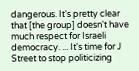dangerous. It's pretty clear that [the group] doesn't have much respect for Israeli democracy. ... It's time for J Street to stop politicizing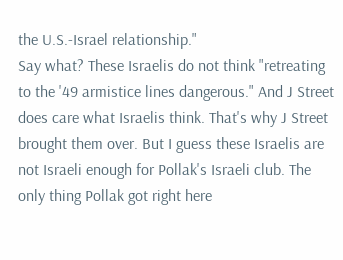the U.S.-Israel relationship."
Say what? These Israelis do not think "retreating to the '49 armistice lines dangerous." And J Street does care what Israelis think. That's why J Street brought them over. But I guess these Israelis are not Israeli enough for Pollak's Israeli club. The only thing Pollak got right here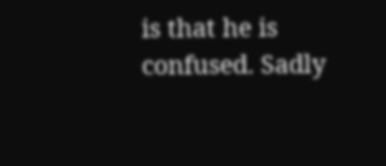is that he is confused. Sadly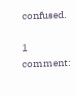confused.

1 comment: